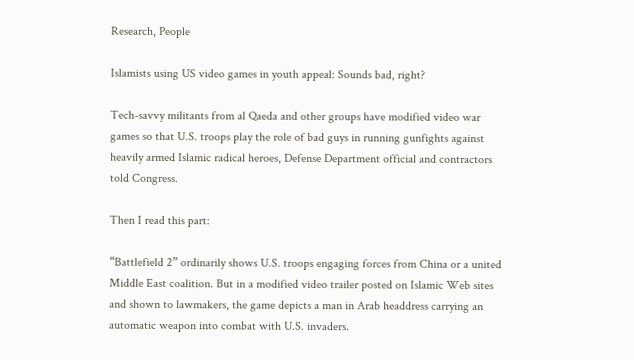Research, People

Islamists using US video games in youth appeal: Sounds bad, right?

Tech-savvy militants from al Qaeda and other groups have modified video war games so that U.S. troops play the role of bad guys in running gunfights against heavily armed Islamic radical heroes, Defense Department official and contractors told Congress.

Then I read this part:

“Battlefield 2” ordinarily shows U.S. troops engaging forces from China or a united Middle East coalition. But in a modified video trailer posted on Islamic Web sites and shown to lawmakers, the game depicts a man in Arab headdress carrying an automatic weapon into combat with U.S. invaders.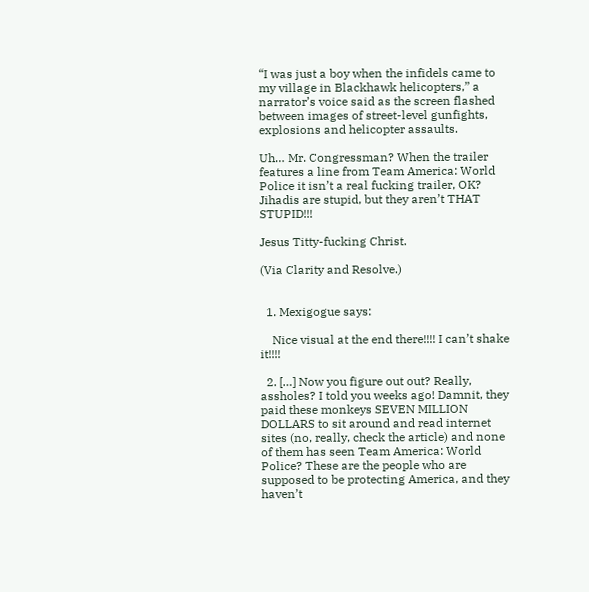“I was just a boy when the infidels came to my village in Blackhawk helicopters,” a narrator’s voice said as the screen flashed between images of street-level gunfights, explosions and helicopter assaults.

Uh… Mr. Congressman? When the trailer features a line from Team America: World Police it isn’t a real fucking trailer, OK? Jihadis are stupid, but they aren’t THAT STUPID!!!

Jesus Titty-fucking Christ.

(Via Clarity and Resolve.)


  1. Mexigogue says:

    Nice visual at the end there!!!! I can’t shake it!!!!

  2. […] Now you figure out out? Really, assholes? I told you weeks ago! Damnit, they paid these monkeys SEVEN MILLION DOLLARS to sit around and read internet sites (no, really, check the article) and none of them has seen Team America: World Police? These are the people who are supposed to be protecting America, and they haven’t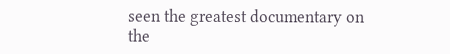seen the greatest documentary on the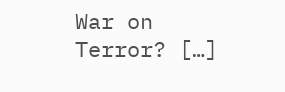War on Terror? […]